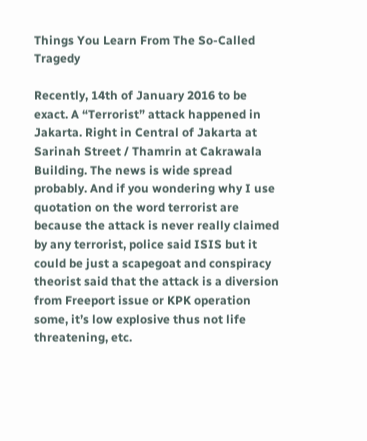Things You Learn From The So-Called Tragedy

Recently, 14th of January 2016 to be exact. A “Terrorist” attack happened in Jakarta. Right in Central of Jakarta at Sarinah Street / Thamrin at Cakrawala Building. The news is wide spread probably. And if you wondering why I use quotation on the word terrorist are because the attack is never really claimed by any terrorist, police said ISIS but it could be just a scapegoat and conspiracy theorist said that the attack is a diversion from Freeport issue or KPK operation some, it’s low explosive thus not life threatening, etc.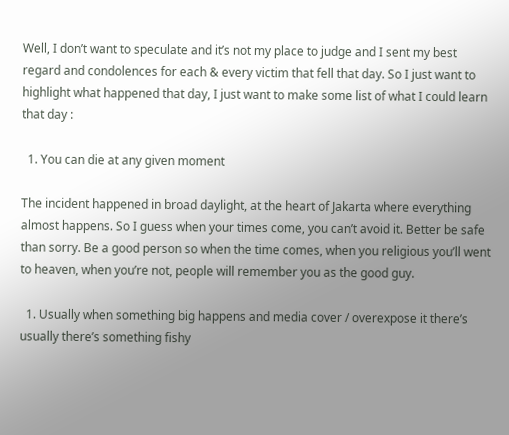Well, I don’t want to speculate and it’s not my place to judge and I sent my best regard and condolences for each & every victim that fell that day. So I just want to highlight what happened that day, I just want to make some list of what I could learn that day :

  1. You can die at any given moment

The incident happened in broad daylight, at the heart of Jakarta where everything almost happens. So I guess when your times come, you can’t avoid it. Better be safe than sorry. Be a good person so when the time comes, when you religious you’ll went to heaven, when you’re not, people will remember you as the good guy.

  1. Usually when something big happens and media cover / overexpose it there’s usually there’s something fishy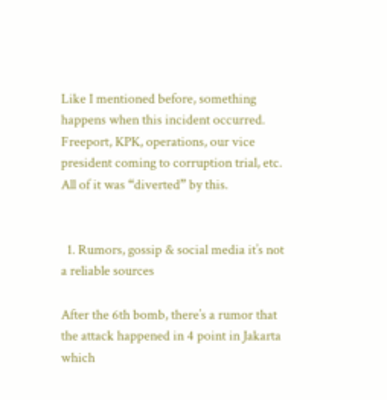Like I mentioned before, something happens when this incident occurred. Freeport, KPK, operations, our vice president coming to corruption trial, etc. All of it was “diverted” by this.


  1. Rumors, gossip & social media it’s not a reliable sources

After the 6th bomb, there’s a rumor that the attack happened in 4 point in Jakarta which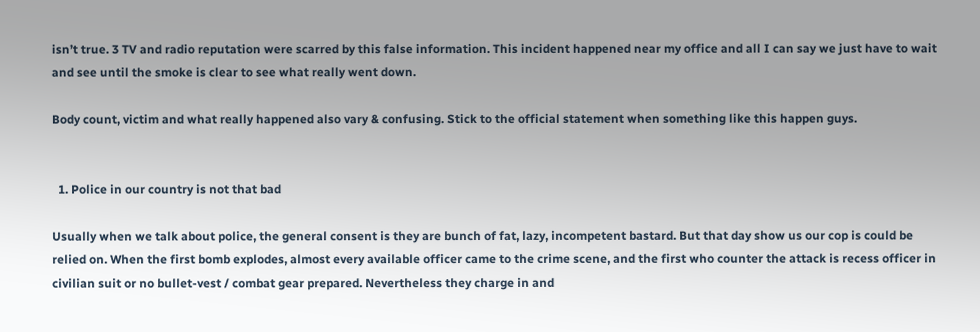isn’t true. 3 TV and radio reputation were scarred by this false information. This incident happened near my office and all I can say we just have to wait and see until the smoke is clear to see what really went down.

Body count, victim and what really happened also vary & confusing. Stick to the official statement when something like this happen guys.


  1. Police in our country is not that bad

Usually when we talk about police, the general consent is they are bunch of fat, lazy, incompetent bastard. But that day show us our cop is could be relied on. When the first bomb explodes, almost every available officer came to the crime scene, and the first who counter the attack is recess officer in civilian suit or no bullet-vest / combat gear prepared. Nevertheless they charge in and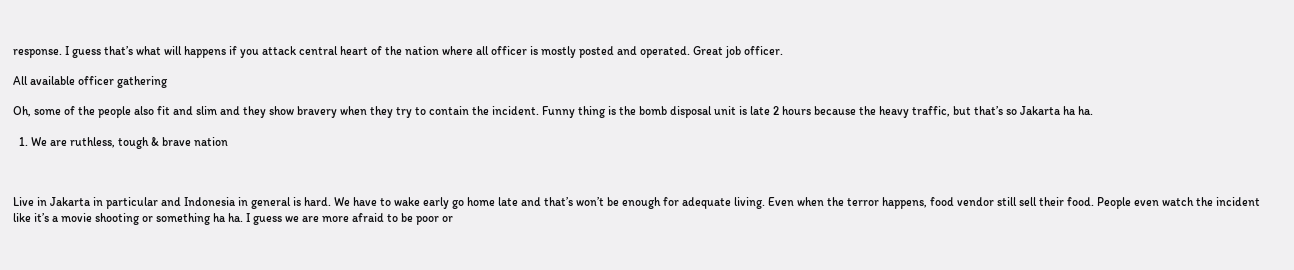response. I guess that’s what will happens if you attack central heart of the nation where all officer is mostly posted and operated. Great job officer.

All available officer gathering

Oh, some of the people also fit and slim and they show bravery when they try to contain the incident. Funny thing is the bomb disposal unit is late 2 hours because the heavy traffic, but that’s so Jakarta ha ha.

  1. We are ruthless, tough & brave nation



Live in Jakarta in particular and Indonesia in general is hard. We have to wake early go home late and that’s won’t be enough for adequate living. Even when the terror happens, food vendor still sell their food. People even watch the incident like it’s a movie shooting or something ha ha. I guess we are more afraid to be poor or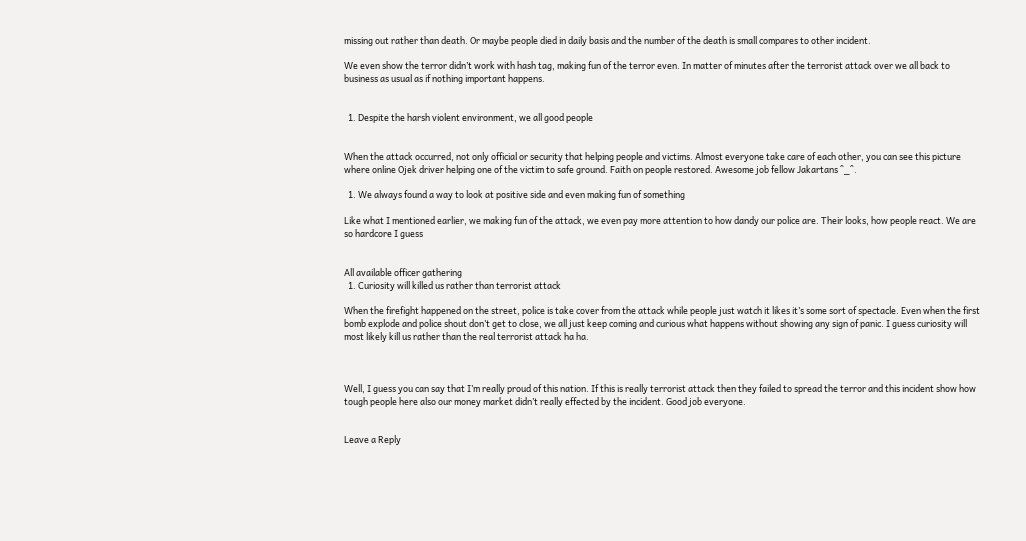missing out rather than death. Or maybe people died in daily basis and the number of the death is small compares to other incident.

We even show the terror didn’t work with hash tag, making fun of the terror even. In matter of minutes after the terrorist attack over we all back to business as usual as if nothing important happens.


  1. Despite the harsh violent environment, we all good people


When the attack occurred, not only official or security that helping people and victims. Almost everyone take care of each other, you can see this picture where online Ojek driver helping one of the victim to safe ground. Faith on people restored. Awesome job fellow Jakartans ^_^.

  1. We always found a way to look at positive side and even making fun of something

Like what I mentioned earlier, we making fun of the attack, we even pay more attention to how dandy our police are. Their looks, how people react. We are so hardcore I guess


All available officer gathering
  1. Curiosity will killed us rather than terrorist attack

When the firefight happened on the street, police is take cover from the attack while people just watch it likes it’s some sort of spectacle. Even when the first bomb explode and police shout don’t get to close, we all just keep coming and curious what happens without showing any sign of panic. I guess curiosity will most likely kill us rather than the real terrorist attack ha ha.



Well, I guess you can say that I’m really proud of this nation. If this is really terrorist attack then they failed to spread the terror and this incident show how tough people here also our money market didn’t really effected by the incident. Good job everyone.


Leave a Reply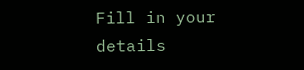Fill in your details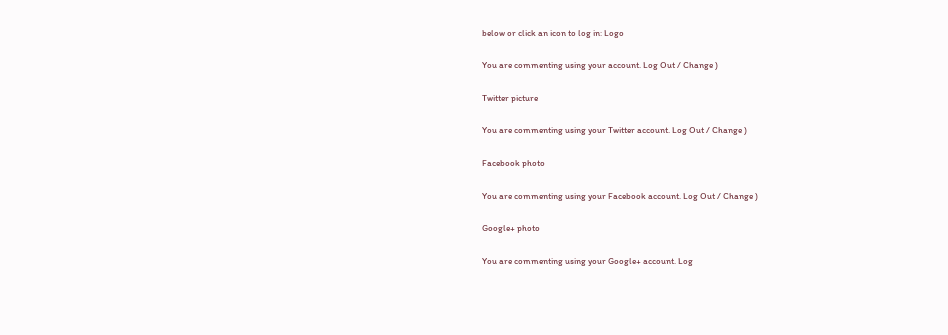below or click an icon to log in: Logo

You are commenting using your account. Log Out / Change )

Twitter picture

You are commenting using your Twitter account. Log Out / Change )

Facebook photo

You are commenting using your Facebook account. Log Out / Change )

Google+ photo

You are commenting using your Google+ account. Log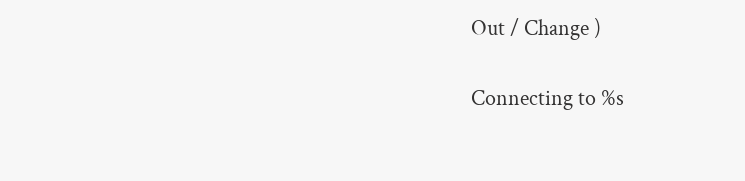Out / Change )

Connecting to %s